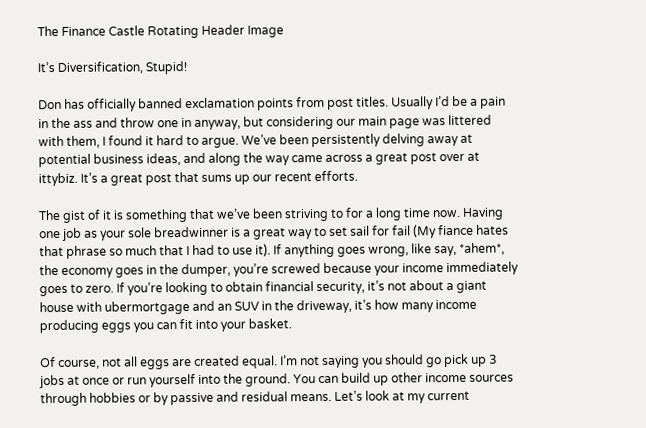The Finance Castle Rotating Header Image

It’s Diversification, Stupid!

Don has officially banned exclamation points from post titles. Usually I’d be a pain in the ass and throw one in anyway, but considering our main page was littered with them, I found it hard to argue. We’ve been persistently delving away at potential business ideas, and along the way came across a great post over at ittybiz. It’s a great post that sums up our recent efforts.

The gist of it is something that we’ve been striving to for a long time now. Having one job as your sole breadwinner is a great way to set sail for fail (My fiance hates that phrase so much that I had to use it). If anything goes wrong, like say, *ahem*, the economy goes in the dumper, you’re screwed because your income immediately goes to zero. If you’re looking to obtain financial security, it’s not about a giant house with ubermortgage and an SUV in the driveway, it’s how many income producing eggs you can fit into your basket.

Of course, not all eggs are created equal. I’m not saying you should go pick up 3 jobs at once or run yourself into the ground. You can build up other income sources through hobbies or by passive and residual means. Let’s look at my current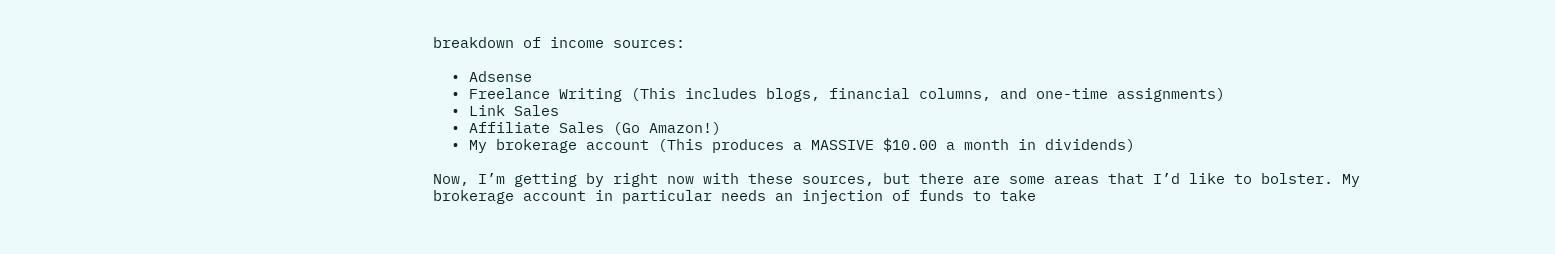breakdown of income sources:

  • Adsense
  • Freelance Writing (This includes blogs, financial columns, and one-time assignments)
  • Link Sales
  • Affiliate Sales (Go Amazon!)
  • My brokerage account (This produces a MASSIVE $10.00 a month in dividends)

Now, I’m getting by right now with these sources, but there are some areas that I’d like to bolster. My brokerage account in particular needs an injection of funds to take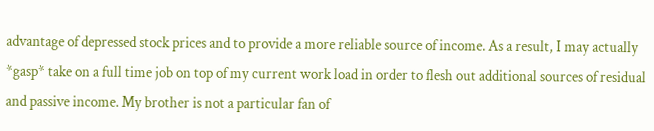advantage of depressed stock prices and to provide a more reliable source of income. As a result, I may actually *gasp* take on a full time job on top of my current work load in order to flesh out additional sources of residual and passive income. My brother is not a particular fan of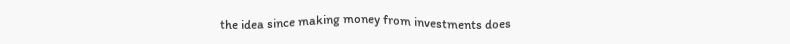the idea since making money from investments does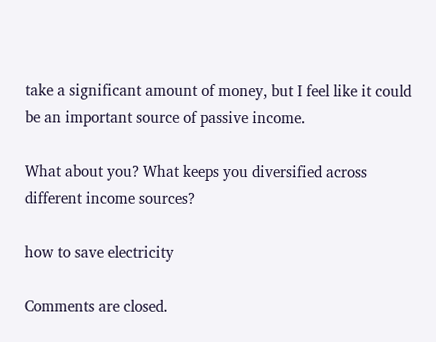take a significant amount of money, but I feel like it could be an important source of passive income.

What about you? What keeps you diversified across different income sources?

how to save electricity

Comments are closed.